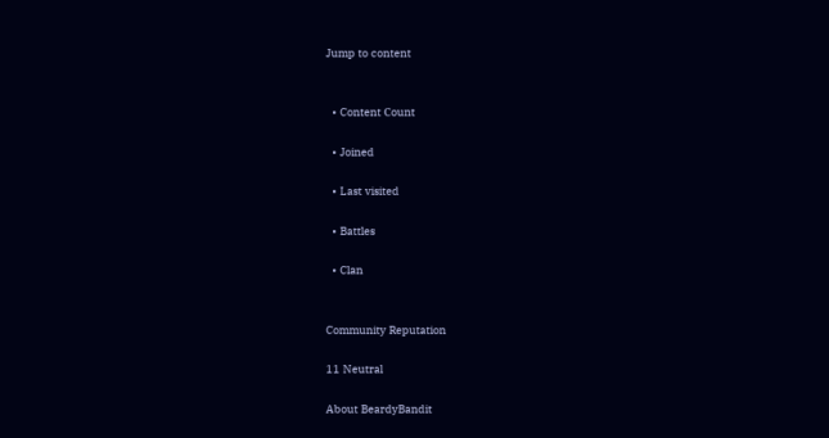Jump to content


  • Content Сount

  • Joined

  • Last visited

  • Battles

  • Clan


Community Reputation

11 Neutral

About BeardyBandit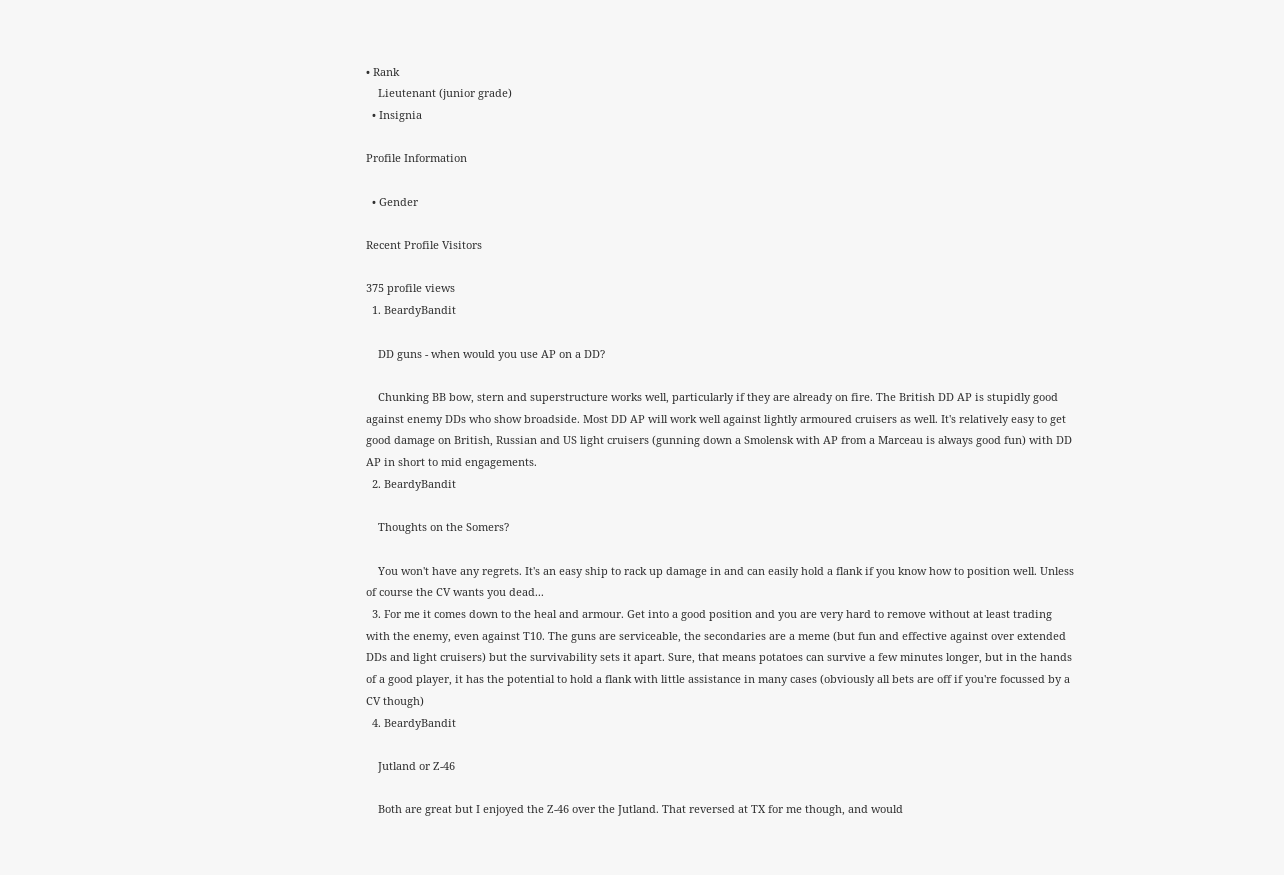• Rank
    Lieutenant (junior grade)
  • Insignia

Profile Information

  • Gender

Recent Profile Visitors

375 profile views
  1. BeardyBandit

    DD guns - when would you use AP on a DD?

    Chunking BB bow, stern and superstructure works well, particularly if they are already on fire. The British DD AP is stupidly good against enemy DDs who show broadside. Most DD AP will work well against lightly armoured cruisers as well. It's relatively easy to get good damage on British, Russian and US light cruisers (gunning down a Smolensk with AP from a Marceau is always good fun) with DD AP in short to mid engagements.
  2. BeardyBandit

    Thoughts on the Somers?

    You won't have any regrets. It's an easy ship to rack up damage in and can easily hold a flank if you know how to position well. Unless of course the CV wants you dead...
  3. For me it comes down to the heal and armour. Get into a good position and you are very hard to remove without at least trading with the enemy, even against T10. The guns are serviceable, the secondaries are a meme (but fun and effective against over extended DDs and light cruisers) but the survivability sets it apart. Sure, that means potatoes can survive a few minutes longer, but in the hands of a good player, it has the potential to hold a flank with little assistance in many cases (obviously all bets are off if you're focussed by a CV though)
  4. BeardyBandit

    Jutland or Z-46

    Both are great but I enjoyed the Z-46 over the Jutland. That reversed at TX for me though, and would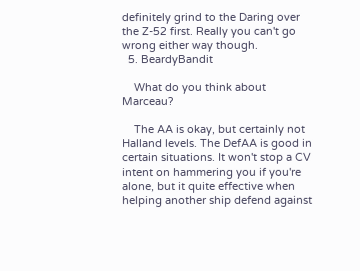definitely grind to the Daring over the Z-52 first. Really you can't go wrong either way though.
  5. BeardyBandit

    What do you think about Marceau?

    The AA is okay, but certainly not Halland levels. The DefAA is good in certain situations. It won't stop a CV intent on hammering you if you're alone, but it quite effective when helping another ship defend against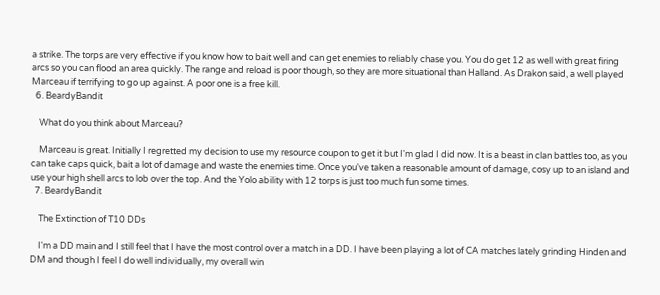a strike. The torps are very effective if you know how to bait well and can get enemies to reliably chase you. You do get 12 as well with great firing arcs so you can flood an area quickly. The range and reload is poor though, so they are more situational than Halland. As Drakon said, a well played Marceau if terrifying to go up against. A poor one is a free kill.
  6. BeardyBandit

    What do you think about Marceau?

    Marceau is great. Initially I regretted my decision to use my resource coupon to get it but I'm glad I did now. It is a beast in clan battles too, as you can take caps quick, bait a lot of damage and waste the enemies time. Once you've taken a reasonable amount of damage, cosy up to an island and use your high shell arcs to lob over the top. And the Yolo ability with 12 torps is just too much fun some times.
  7. BeardyBandit

    The Extinction of T10 DDs

    I'm a DD main and I still feel that I have the most control over a match in a DD. I have been playing a lot of CA matches lately grinding Hinden and DM and though I feel I do well individually, my overall win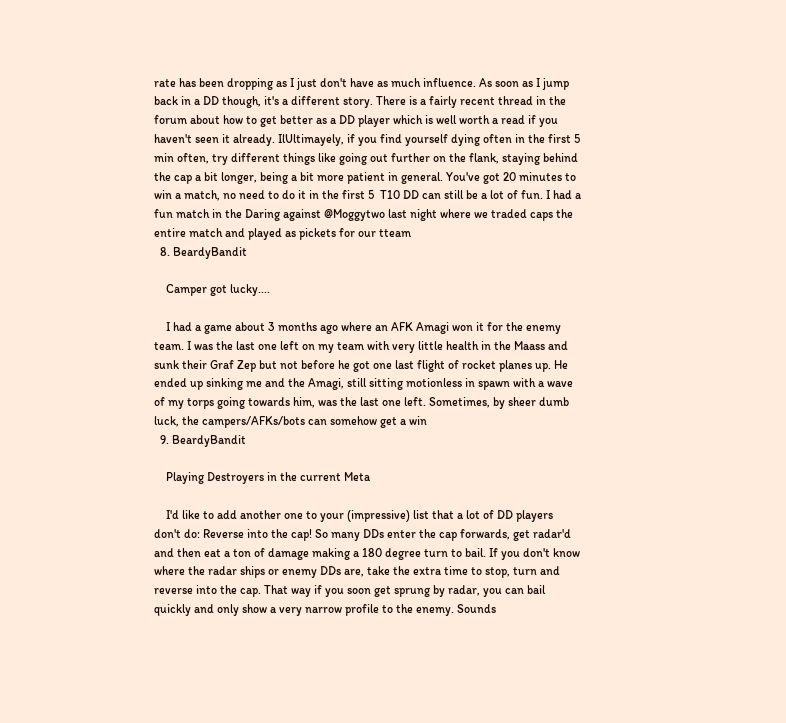rate has been dropping as I just don't have as much influence. As soon as I jump back in a DD though, it's a different story. There is a fairly recent thread in the forum about how to get better as a DD player which is well worth a read if you haven't seen it already. IlUltimayely, if you find yourself dying often in the first 5 min often, try different things like going out further on the flank, staying behind the cap a bit longer, being a bit more patient in general. You've got 20 minutes to win a match, no need to do it in the first 5  T10 DD can still be a lot of fun. I had a fun match in the Daring against @Moggytwo last night where we traded caps the entire match and played as pickets for our tteam
  8. BeardyBandit

    Camper got lucky....

    I had a game about 3 months ago where an AFK Amagi won it for the enemy team. I was the last one left on my team with very little health in the Maass and sunk their Graf Zep but not before he got one last flight of rocket planes up. He ended up sinking me and the Amagi, still sitting motionless in spawn with a wave of my torps going towards him, was the last one left. Sometimes, by sheer dumb luck, the campers/AFKs/bots can somehow get a win
  9. BeardyBandit

    Playing Destroyers in the current Meta

    I'd like to add another one to your (impressive) list that a lot of DD players don't do: Reverse into the cap! So many DDs enter the cap forwards, get radar'd and then eat a ton of damage making a 180 degree turn to bail. If you don't know where the radar ships or enemy DDs are, take the extra time to stop, turn and reverse into the cap. That way if you soon get sprung by radar, you can bail quickly and only show a very narrow profile to the enemy. Sounds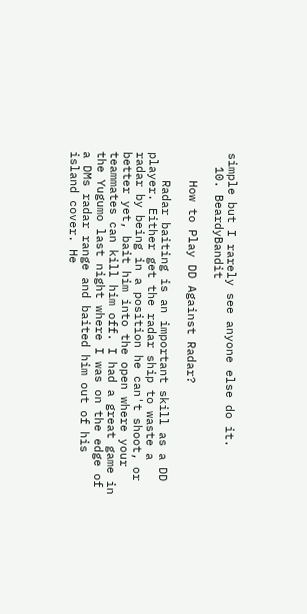simple but I rarely see anyone else do it.
  10. BeardyBandit

    How to Play DD Against Radar?

    Radar baiting is an important skill as a DD player. Either get the radar ship to waste a radar by being in a position he can't shoot, or better yet, bait him into the open where your teammates can kill him off. I had a great game in the Yugumo last night where I was on the edge of a DMs radar range and baited him out of his island cover. He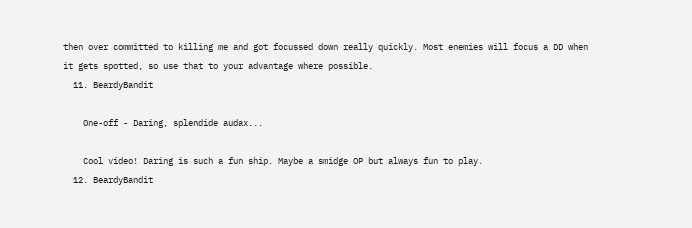then over committed to killing me and got focussed down really quickly. Most enemies will focus a DD when it gets spotted, so use that to your advantage where possible.
  11. BeardyBandit

    One-off - Daring, splendide audax...

    Cool video! Daring is such a fun ship. Maybe a smidge OP but always fun to play.
  12. BeardyBandit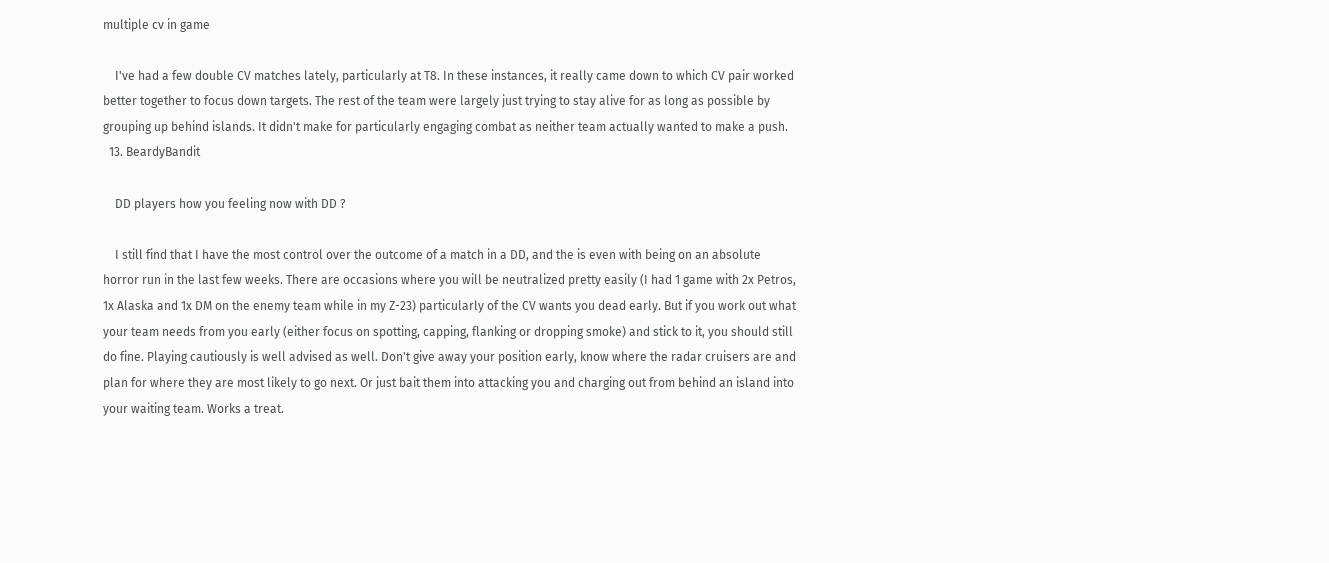multiple cv in game

    I've had a few double CV matches lately, particularly at T8. In these instances, it really came down to which CV pair worked better together to focus down targets. The rest of the team were largely just trying to stay alive for as long as possible by grouping up behind islands. It didn't make for particularly engaging combat as neither team actually wanted to make a push.
  13. BeardyBandit

    DD players how you feeling now with DD ?

    I still find that I have the most control over the outcome of a match in a DD, and the is even with being on an absolute horror run in the last few weeks. There are occasions where you will be neutralized pretty easily (I had 1 game with 2x Petros, 1x Alaska and 1x DM on the enemy team while in my Z-23) particularly of the CV wants you dead early. But if you work out what your team needs from you early (either focus on spotting, capping, flanking or dropping smoke) and stick to it, you should still do fine. Playing cautiously is well advised as well. Don't give away your position early, know where the radar cruisers are and plan for where they are most likely to go next. Or just bait them into attacking you and charging out from behind an island into your waiting team. Works a treat.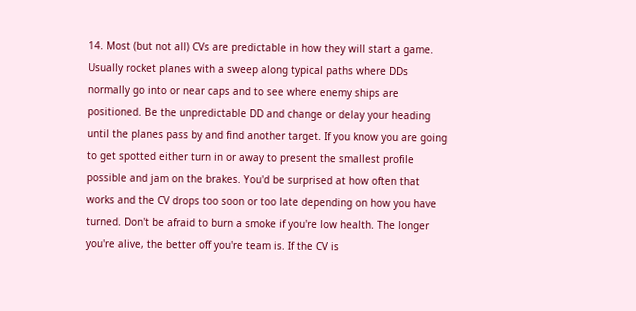14. Most (but not all) CVs are predictable in how they will start a game. Usually rocket planes with a sweep along typical paths where DDs normally go into or near caps and to see where enemy ships are positioned. Be the unpredictable DD and change or delay your heading until the planes pass by and find another target. If you know you are going to get spotted either turn in or away to present the smallest profile possible and jam on the brakes. You'd be surprised at how often that works and the CV drops too soon or too late depending on how you have turned. Don't be afraid to burn a smoke if you're low health. The longer you're alive, the better off you're team is. If the CV is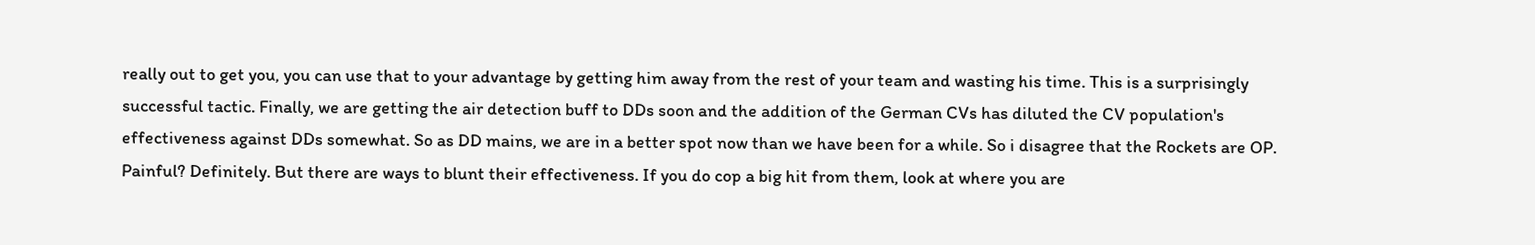really out to get you, you can use that to your advantage by getting him away from the rest of your team and wasting his time. This is a surprisingly successful tactic. Finally, we are getting the air detection buff to DDs soon and the addition of the German CVs has diluted the CV population's effectiveness against DDs somewhat. So as DD mains, we are in a better spot now than we have been for a while. So i disagree that the Rockets are OP. Painful? Definitely. But there are ways to blunt their effectiveness. If you do cop a big hit from them, look at where you are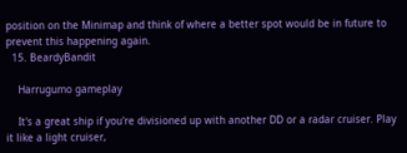position on the Minimap and think of where a better spot would be in future to prevent this happening again.
  15. BeardyBandit

    Harrugumo gameplay

    It's a great ship if you're divisioned up with another DD or a radar cruiser. Play it like a light cruiser,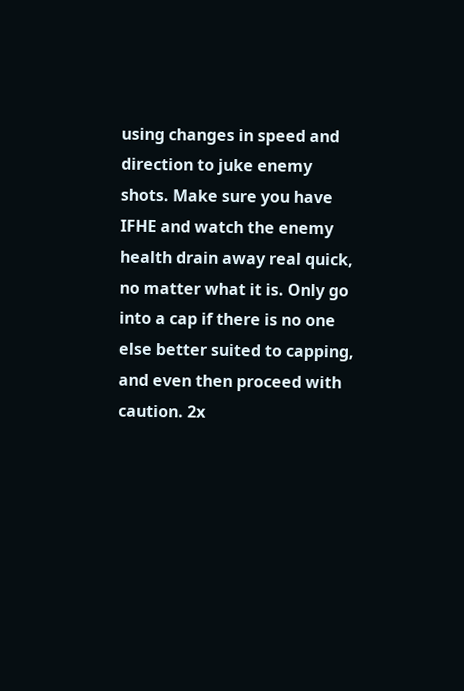using changes in speed and direction to juke enemy shots. Make sure you have IFHE and watch the enemy health drain away real quick, no matter what it is. Only go into a cap if there is no one else better suited to capping, and even then proceed with caution. 2x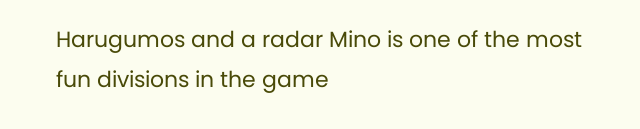Harugumos and a radar Mino is one of the most fun divisions in the game